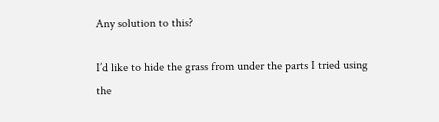Any solution to this?

I’d like to hide the grass from under the parts I tried using the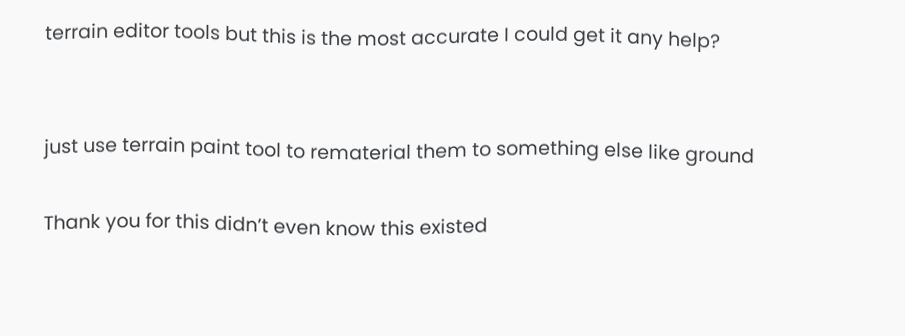terrain editor tools but this is the most accurate I could get it any help?


just use terrain paint tool to rematerial them to something else like ground

Thank you for this didn’t even know this existed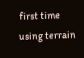first time using terrain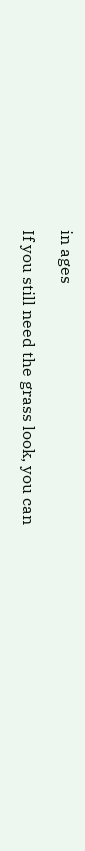in ages

If you still need the grass look, you can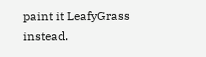paint it LeafyGrass instead.